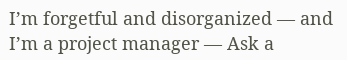I’m forgetful and disorganized — and I’m a project manager — Ask a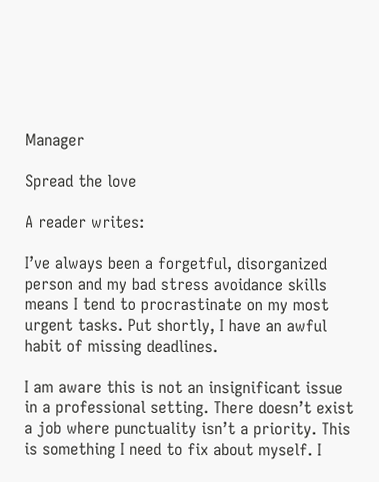Manager

Spread the love

A reader writes:

I’ve always been a forgetful, disorganized person and my bad stress avoidance skills means I tend to procrastinate on my most urgent tasks. Put shortly, I have an awful habit of missing deadlines.

I am aware this is not an insignificant issue in a professional setting. There doesn’t exist a job where punctuality isn’t a priority. This is something I need to fix about myself. I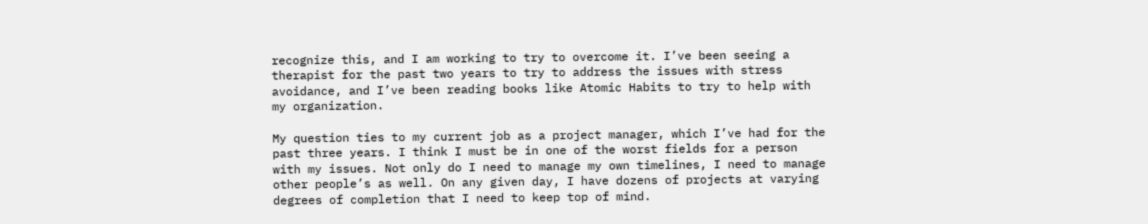recognize this, and I am working to try to overcome it. I’ve been seeing a therapist for the past two years to try to address the issues with stress avoidance, and I’ve been reading books like Atomic Habits to try to help with my organization.

My question ties to my current job as a project manager, which I’ve had for the past three years. I think I must be in one of the worst fields for a person with my issues. Not only do I need to manage my own timelines, I need to manage other people’s as well. On any given day, I have dozens of projects at varying degrees of completion that I need to keep top of mind.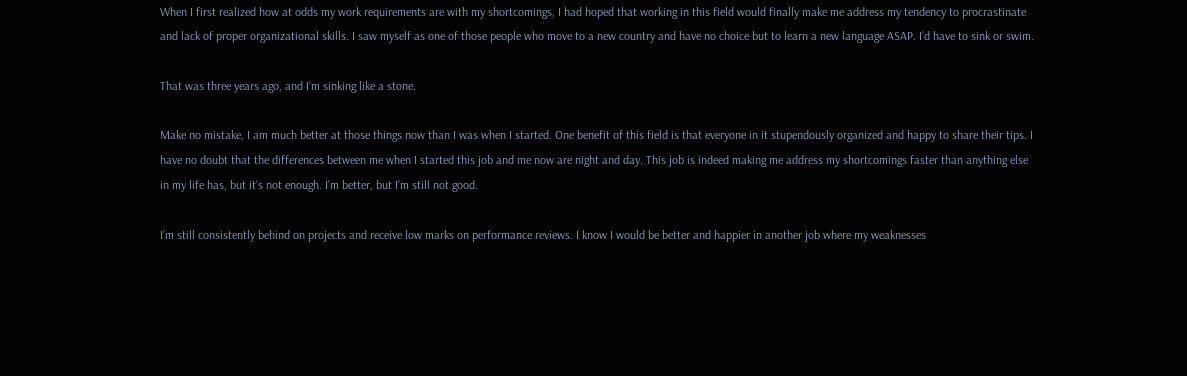When I first realized how at odds my work requirements are with my shortcomings, I had hoped that working in this field would finally make me address my tendency to procrastinate and lack of proper organizational skills. I saw myself as one of those people who move to a new country and have no choice but to learn a new language ASAP. I’d have to sink or swim.

That was three years ago, and I’m sinking like a stone.

Make no mistake, I am much better at those things now than I was when I started. One benefit of this field is that everyone in it stupendously organized and happy to share their tips. I have no doubt that the differences between me when I started this job and me now are night and day. This job is indeed making me address my shortcomings faster than anything else in my life has, but it’s not enough. I’m better, but I’m still not good.

I’m still consistently behind on projects and receive low marks on performance reviews. I know I would be better and happier in another job where my weaknesses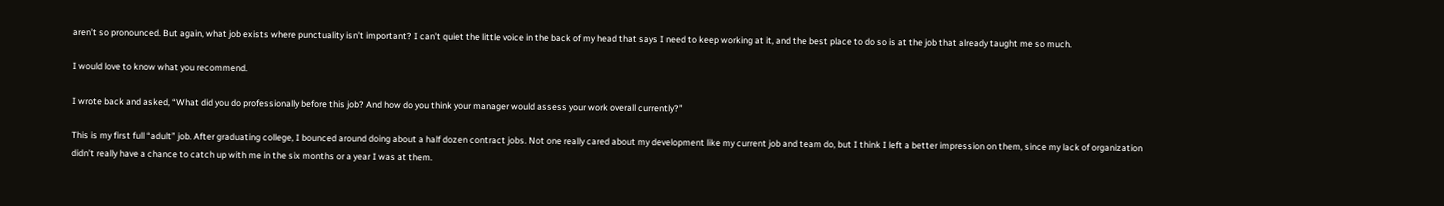aren’t so pronounced. But again, what job exists where punctuality isn’t important? I can’t quiet the little voice in the back of my head that says I need to keep working at it, and the best place to do so is at the job that already taught me so much.

I would love to know what you recommend.

I wrote back and asked, “What did you do professionally before this job? And how do you think your manager would assess your work overall currently?”

This is my first full “adult” job. After graduating college, I bounced around doing about a half dozen contract jobs. Not one really cared about my development like my current job and team do, but I think I left a better impression on them, since my lack of organization didn’t really have a chance to catch up with me in the six months or a year I was at them.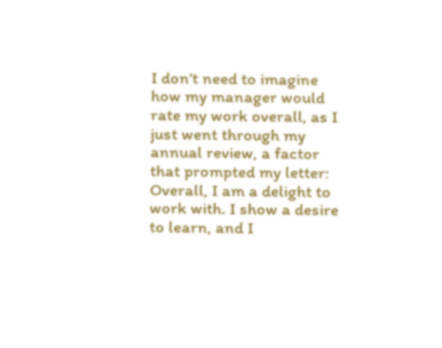I don’t need to imagine how my manager would rate my work overall, as I just went through my annual review, a factor that prompted my letter: Overall, I am a delight to work with. I show a desire to learn, and I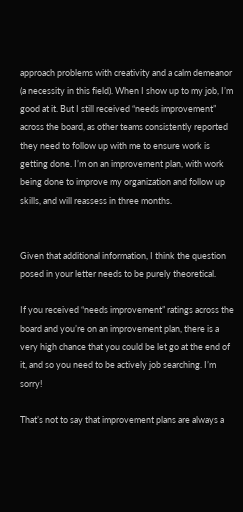approach problems with creativity and a calm demeanor (a necessity in this field). When I show up to my job, I’m good at it. But I still received “needs improvement” across the board, as other teams consistently reported they need to follow up with me to ensure work is getting done. I’m on an improvement plan, with work being done to improve my organization and follow up skills, and will reassess in three months.


Given that additional information, I think the question posed in your letter needs to be purely theoretical.

If you received “needs improvement” ratings across the board and you’re on an improvement plan, there is a very high chance that you could be let go at the end of it, and so you need to be actively job searching. I’m sorry!

That’s not to say that improvement plans are always a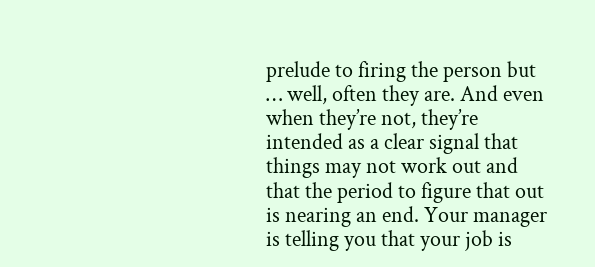prelude to firing the person but … well, often they are. And even when they’re not, they’re intended as a clear signal that things may not work out and that the period to figure that out is nearing an end. Your manager is telling you that your job is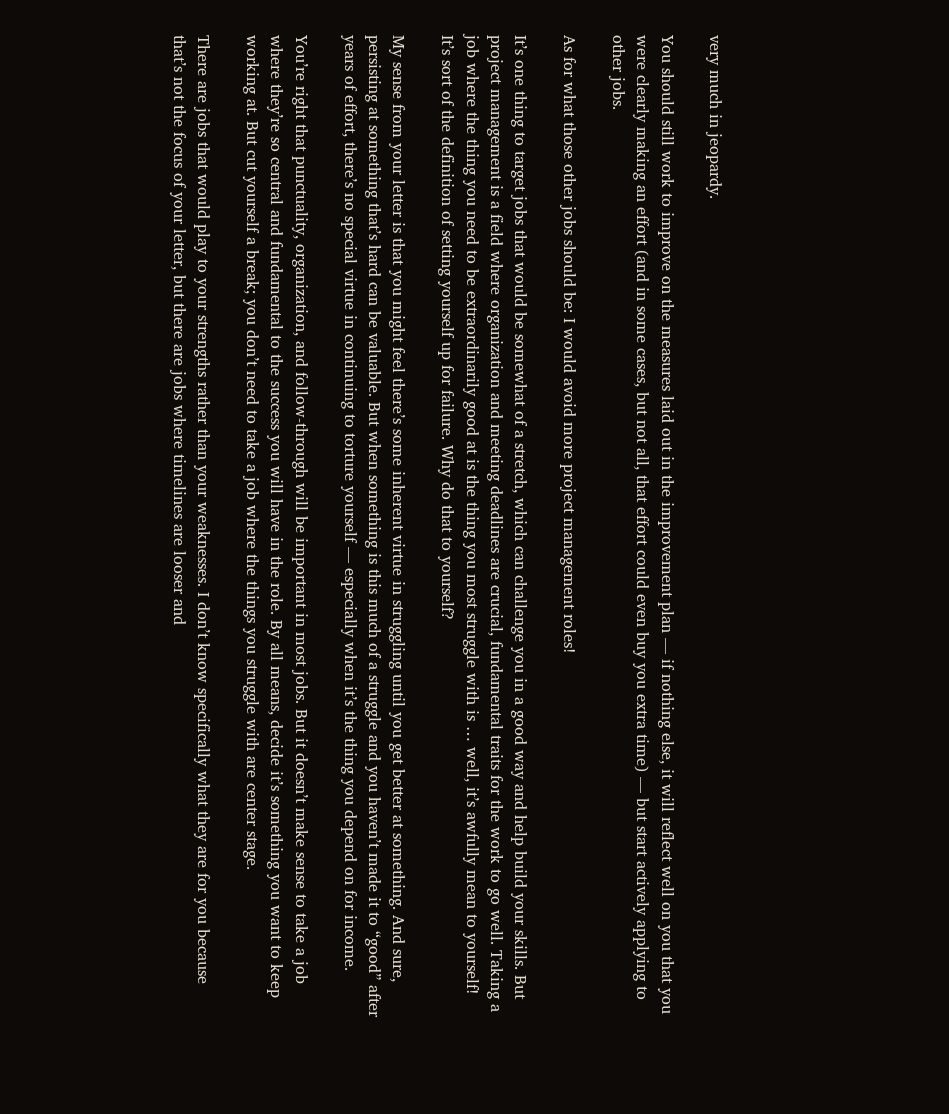very much in jeopardy.

You should still work to improve on the measures laid out in the improvement plan — if nothing else, it will reflect well on you that you were clearly making an effort (and in some cases, but not all, that effort could even buy you extra time) — but start actively applying to other jobs.

As for what those other jobs should be: I would avoid more project management roles!

It’s one thing to target jobs that would be somewhat of a stretch, which can challenge you in a good way and help build your skills. But project management is a field where organization and meeting deadlines are crucial, fundamental traits for the work to go well. Taking a job where the thing you need to be extraordinarily good at is the thing you most struggle with is … well, it’s awfully mean to yourself! It’s sort of the definition of setting yourself up for failure. Why do that to yourself?

My sense from your letter is that you might feel there’s some inherent virtue in struggling until you get better at something. And sure, persisting at something that’s hard can be valuable. But when something is this much of a struggle and you haven’t made it to “good” after years of effort, there’s no special virtue in continuing to torture yourself — especially when it’s the thing you depend on for income.

You’re right that punctuality, organization, and follow-through will be important in most jobs. But it doesn’t make sense to take a job where they’re so central and fundamental to the success you will have in the role. By all means, decide it’s something you want to keep working at. But cut yourself a break; you don’t need to take a job where the things you struggle with are center stage.

There are jobs that would play to your strengths rather than your weaknesses. I don’t know specifically what they are for you because that’s not the focus of your letter, but there are jobs where timelines are looser and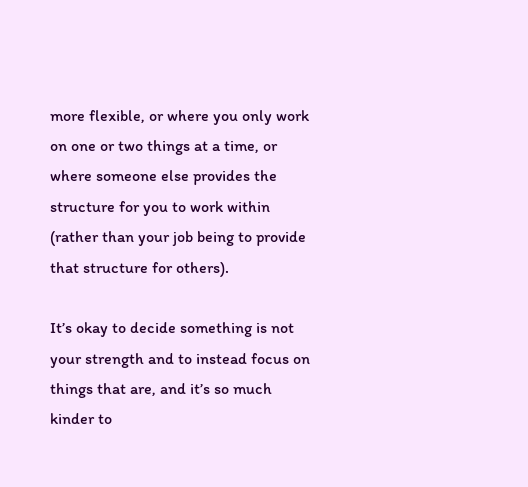more flexible, or where you only work on one or two things at a time, or where someone else provides the structure for you to work within (rather than your job being to provide that structure for others).

It’s okay to decide something is not your strength and to instead focus on things that are, and it’s so much kinder to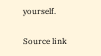yourself.

Source link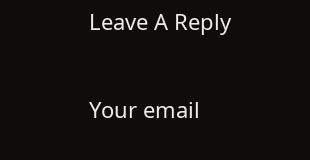Leave A Reply

Your email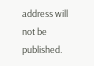address will not be published.